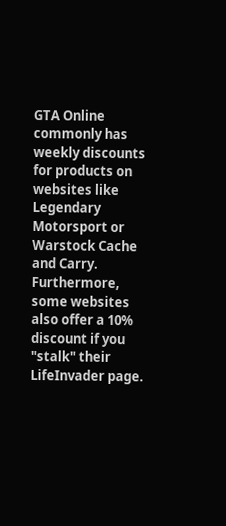GTA Online commonly has weekly discounts for products on websites like Legendary Motorsport or Warstock Cache and Carry. Furthermore, some websites also offer a 10% discount if you "stalk" their LifeInvader page.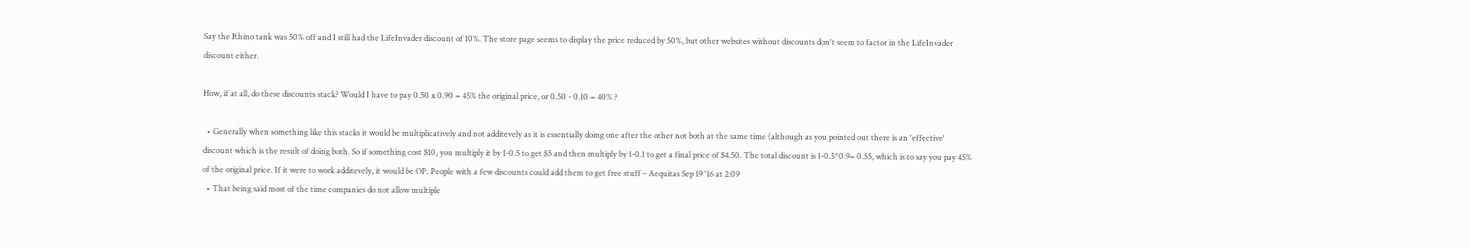Say the Rhino tank was 50% off and I still had the LifeInvader discount of 10%. The store page seems to display the price reduced by 50%, but other websites without discounts don't seem to factor in the LifeInvader discount either.

How, if at all, do these discounts stack? Would I have to pay 0.50 x 0.90 = 45% the original price, or 0.50 - 0.10 = 40% ?

  • Generally when something like this stacks it would be multiplicatively and not additevely as it is essentially doing one after the other not both at the same time (although as you pointed out there is an 'effective' discount which is the result of doing both. So if something cost $10, you multiply it by 1-0.5 to get $5 and then multiply by 1-0.1 to get a final price of $4.50. The total discount is 1-0.5*0.9= 0.55, which is to say you pay 45% of the original price. If it were to work additevely, it would be OP. People with a few discounts could add them to get free stuff – Aequitas Sep 19 '16 at 2:09
  • That being said most of the time companies do not allow multiple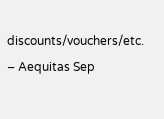discounts/vouchers/etc. – Aequitas Sep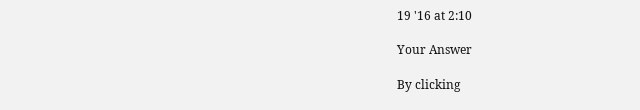19 '16 at 2:10

Your Answer

By clicking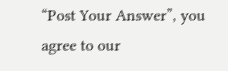“Post Your Answer”, you agree to our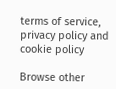terms of service, privacy policy and cookie policy

Browse other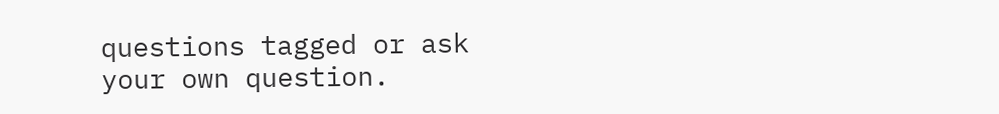questions tagged or ask your own question.